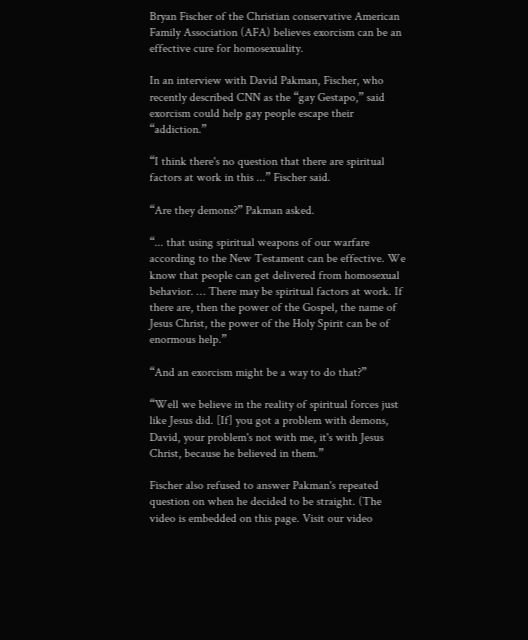Bryan Fischer of the Christian conservative American Family Association (AFA) believes exorcism can be an effective cure for homosexuality.

In an interview with David Pakman, Fischer, who recently described CNN as the “gay Gestapo,” said exorcism could help gay people escape their “addiction.”

“I think there's no question that there are spiritual factors at work in this ...” Fischer said.

“Are they demons?” Pakman asked.

“... that using spiritual weapons of our warfare according to the New Testament can be effective. We know that people can get delivered from homosexual behavior. … There may be spiritual factors at work. If there are, then the power of the Gospel, the name of Jesus Christ, the power of the Holy Spirit can be of enormous help.”

“And an exorcism might be a way to do that?”

“Well we believe in the reality of spiritual forces just like Jesus did. [If] you got a problem with demons, David, your problem's not with me, it's with Jesus Christ, because he believed in them.”

Fischer also refused to answer Pakman's repeated question on when he decided to be straight. (The video is embedded on this page. Visit our video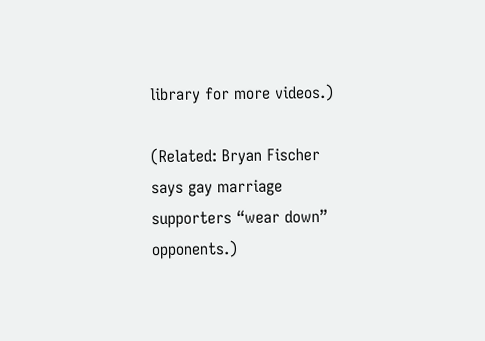library for more videos.)

(Related: Bryan Fischer says gay marriage supporters “wear down” opponents.)